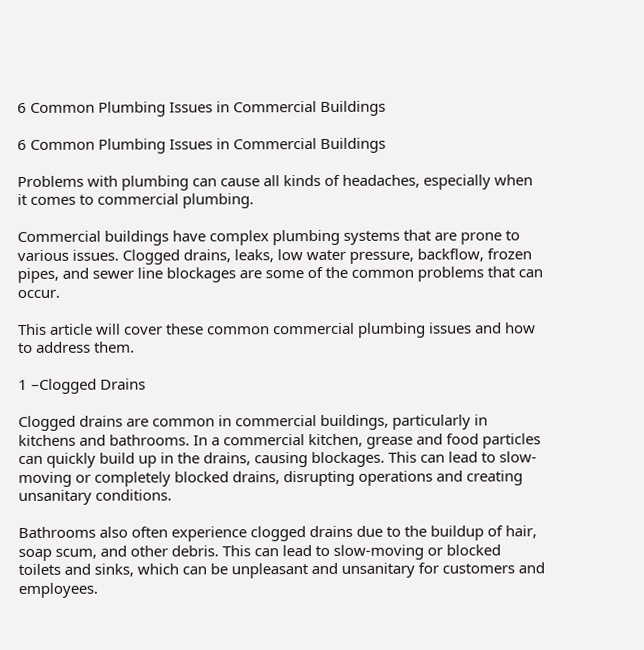6 Common Plumbing Issues in Commercial Buildings

6 Common Plumbing Issues in Commercial Buildings

Problems with plumbing can cause all kinds of headaches, especially when it comes to commercial plumbing.

Commercial buildings have complex plumbing systems that are prone to various issues. Clogged drains, leaks, low water pressure, backflow, frozen pipes, and sewer line blockages are some of the common problems that can occur.

This article will cover these common commercial plumbing issues and how to address them.

1 –Clogged Drains

Clogged drains are common in commercial buildings, particularly in kitchens and bathrooms. In a commercial kitchen, grease and food particles can quickly build up in the drains, causing blockages. This can lead to slow-moving or completely blocked drains, disrupting operations and creating unsanitary conditions.

Bathrooms also often experience clogged drains due to the buildup of hair, soap scum, and other debris. This can lead to slow-moving or blocked toilets and sinks, which can be unpleasant and unsanitary for customers and employees.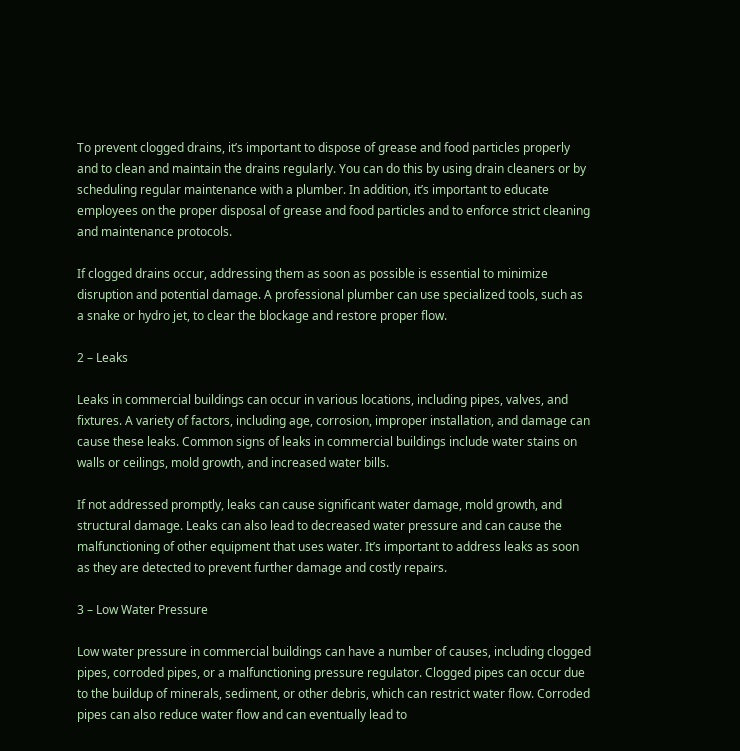To prevent clogged drains, it’s important to dispose of grease and food particles properly and to clean and maintain the drains regularly. You can do this by using drain cleaners or by scheduling regular maintenance with a plumber. In addition, it’s important to educate employees on the proper disposal of grease and food particles and to enforce strict cleaning and maintenance protocols.

If clogged drains occur, addressing them as soon as possible is essential to minimize disruption and potential damage. A professional plumber can use specialized tools, such as a snake or hydro jet, to clear the blockage and restore proper flow.

2 – Leaks

Leaks in commercial buildings can occur in various locations, including pipes, valves, and fixtures. A variety of factors, including age, corrosion, improper installation, and damage can cause these leaks. Common signs of leaks in commercial buildings include water stains on walls or ceilings, mold growth, and increased water bills.

If not addressed promptly, leaks can cause significant water damage, mold growth, and structural damage. Leaks can also lead to decreased water pressure and can cause the malfunctioning of other equipment that uses water. It’s important to address leaks as soon as they are detected to prevent further damage and costly repairs.

3 – Low Water Pressure

Low water pressure in commercial buildings can have a number of causes, including clogged pipes, corroded pipes, or a malfunctioning pressure regulator. Clogged pipes can occur due to the buildup of minerals, sediment, or other debris, which can restrict water flow. Corroded pipes can also reduce water flow and can eventually lead to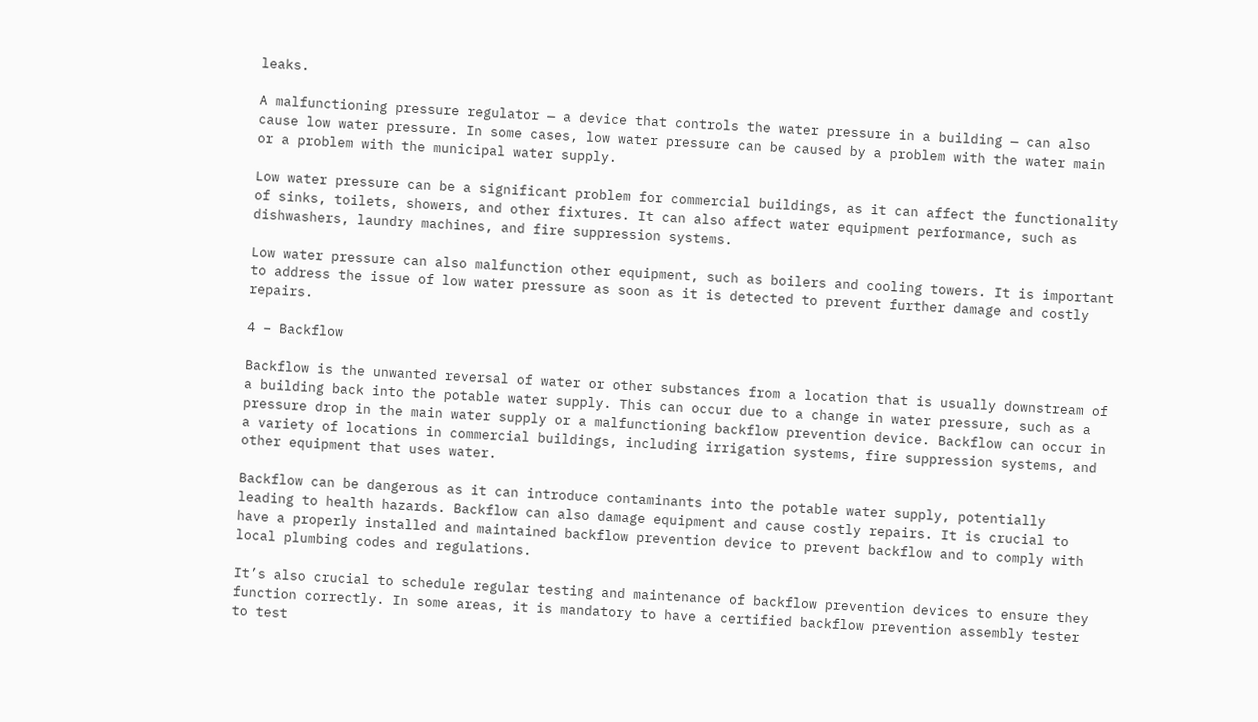leaks.

A malfunctioning pressure regulator — a device that controls the water pressure in a building — can also cause low water pressure. In some cases, low water pressure can be caused by a problem with the water main or a problem with the municipal water supply.

Low water pressure can be a significant problem for commercial buildings, as it can affect the functionality of sinks, toilets, showers, and other fixtures. It can also affect water equipment performance, such as dishwashers, laundry machines, and fire suppression systems.

Low water pressure can also malfunction other equipment, such as boilers and cooling towers. It is important to address the issue of low water pressure as soon as it is detected to prevent further damage and costly repairs.

4 – Backflow

Backflow is the unwanted reversal of water or other substances from a location that is usually downstream of a building back into the potable water supply. This can occur due to a change in water pressure, such as a pressure drop in the main water supply or a malfunctioning backflow prevention device. Backflow can occur in a variety of locations in commercial buildings, including irrigation systems, fire suppression systems, and other equipment that uses water.

Backflow can be dangerous as it can introduce contaminants into the potable water supply, potentially leading to health hazards. Backflow can also damage equipment and cause costly repairs. It is crucial to have a properly installed and maintained backflow prevention device to prevent backflow and to comply with local plumbing codes and regulations.

It’s also crucial to schedule regular testing and maintenance of backflow prevention devices to ensure they function correctly. In some areas, it is mandatory to have a certified backflow prevention assembly tester to test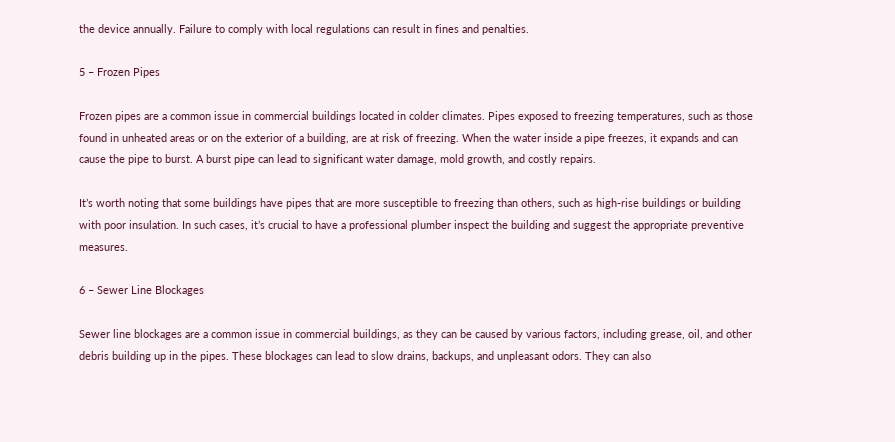the device annually. Failure to comply with local regulations can result in fines and penalties.

5 – Frozen Pipes

Frozen pipes are a common issue in commercial buildings located in colder climates. Pipes exposed to freezing temperatures, such as those found in unheated areas or on the exterior of a building, are at risk of freezing. When the water inside a pipe freezes, it expands and can cause the pipe to burst. A burst pipe can lead to significant water damage, mold growth, and costly repairs.

It’s worth noting that some buildings have pipes that are more susceptible to freezing than others, such as high-rise buildings or building with poor insulation. In such cases, it’s crucial to have a professional plumber inspect the building and suggest the appropriate preventive measures.

6 – Sewer Line Blockages

Sewer line blockages are a common issue in commercial buildings, as they can be caused by various factors, including grease, oil, and other debris building up in the pipes. These blockages can lead to slow drains, backups, and unpleasant odors. They can also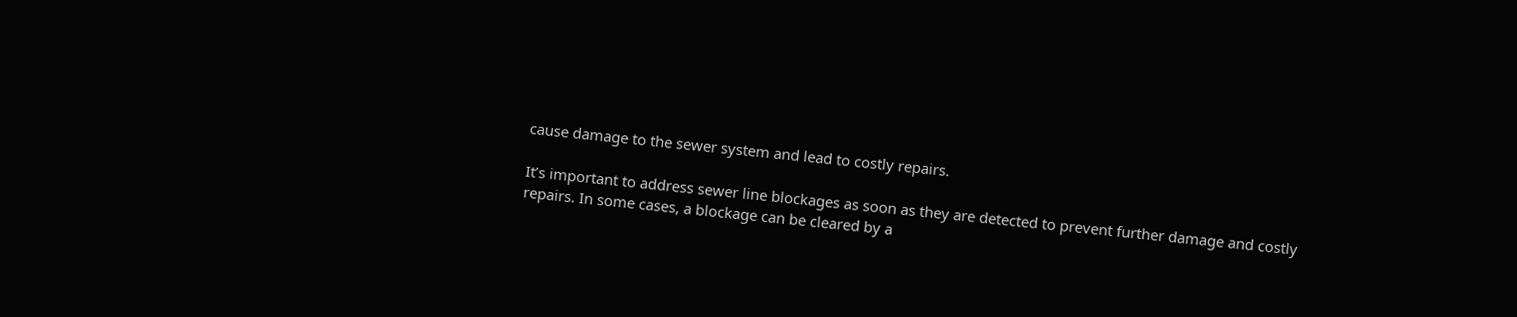cause damage to the sewer system and lead to costly repairs.

It’s important to address sewer line blockages as soon as they are detected to prevent further damage and costly repairs. In some cases, a blockage can be cleared by a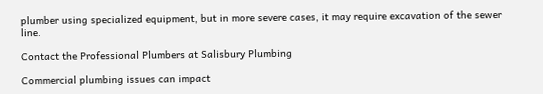plumber using specialized equipment, but in more severe cases, it may require excavation of the sewer line.

Contact the Professional Plumbers at Salisbury Plumbing

Commercial plumbing issues can impact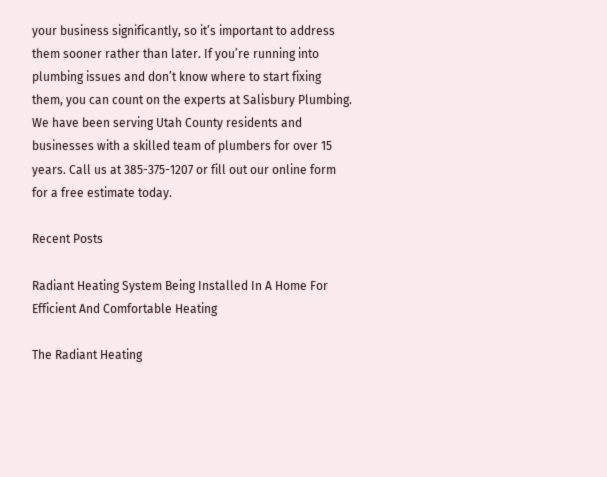your business significantly, so it’s important to address them sooner rather than later. If you’re running into plumbing issues and don’t know where to start fixing them, you can count on the experts at Salisbury Plumbing.
We have been serving Utah County residents and businesses with a skilled team of plumbers for over 15 years. Call us at 385-375-1207 or fill out our online form for a free estimate today.

Recent Posts

Radiant Heating System Being Installed In A Home For Efficient And Comfortable Heating

The Radiant Heating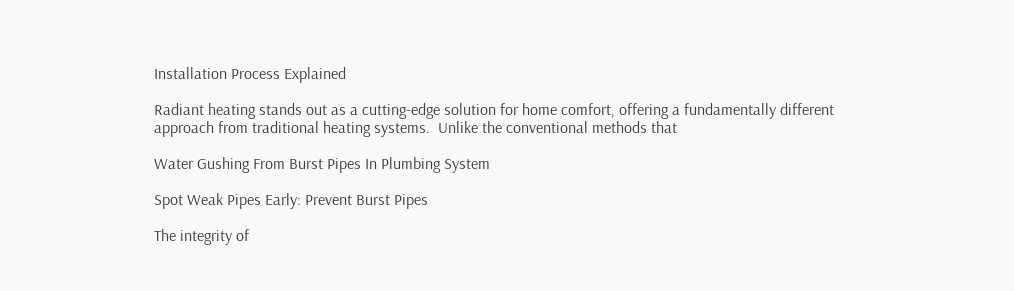Installation Process Explained

Radiant heating stands out as a cutting-edge solution for home comfort, offering a fundamentally different approach from traditional heating systems.  Unlike the conventional methods that

Water Gushing From Burst Pipes In Plumbing System

Spot Weak Pipes Early: Prevent Burst Pipes

The integrity of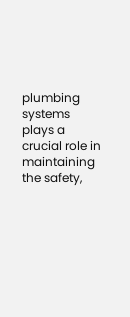plumbing systems plays a crucial role in maintaining the safety,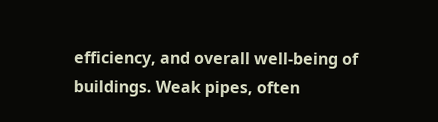efficiency, and overall well-being of buildings. Weak pipes, often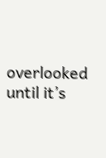overlooked until it’s